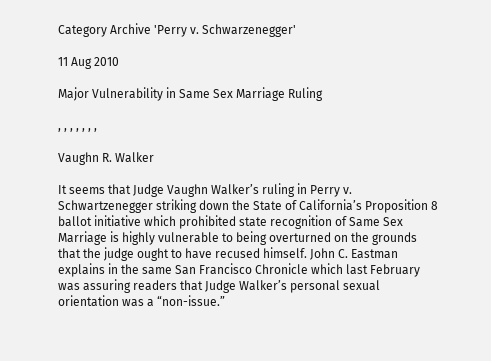Category Archive 'Perry v. Schwarzenegger'

11 Aug 2010

Major Vulnerability in Same Sex Marriage Ruling

, , , , , , ,

Vaughn R. Walker

It seems that Judge Vaughn Walker’s ruling in Perry v. Schwartzenegger striking down the State of California’s Proposition 8 ballot initiative which prohibited state recognition of Same Sex Marriage is highly vulnerable to being overturned on the grounds that the judge ought to have recused himself. John C. Eastman explains in the same San Francisco Chronicle which last February was assuring readers that Judge Walker’s personal sexual orientation was a “non-issue.”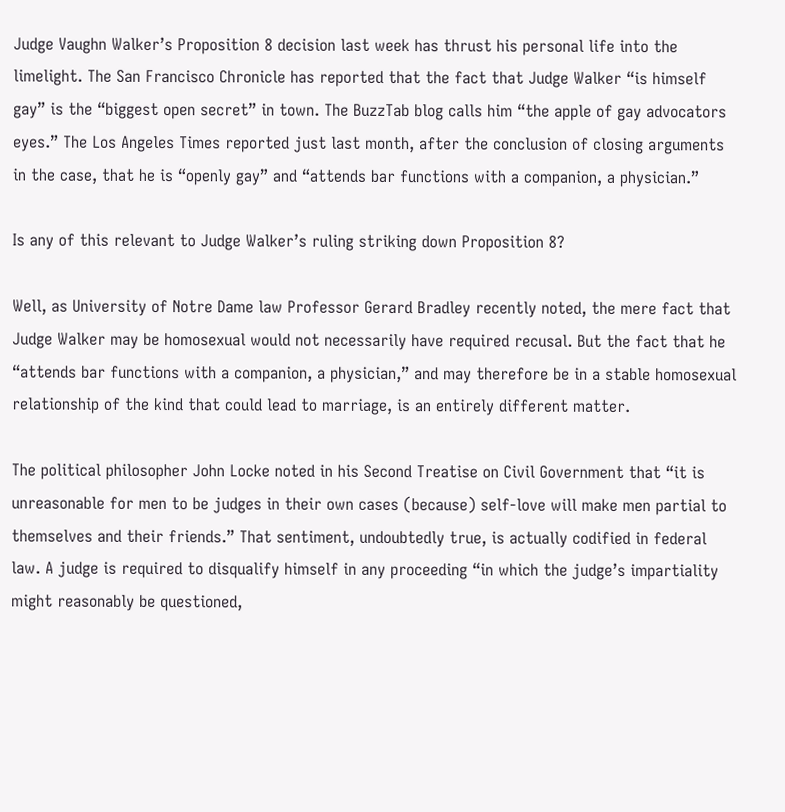Judge Vaughn Walker’s Proposition 8 decision last week has thrust his personal life into the limelight. The San Francisco Chronicle has reported that the fact that Judge Walker “is himself gay” is the “biggest open secret” in town. The BuzzTab blog calls him “the apple of gay advocators eyes.” The Los Angeles Times reported just last month, after the conclusion of closing arguments in the case, that he is “openly gay” and “attends bar functions with a companion, a physician.”

Is any of this relevant to Judge Walker’s ruling striking down Proposition 8?

Well, as University of Notre Dame law Professor Gerard Bradley recently noted, the mere fact that Judge Walker may be homosexual would not necessarily have required recusal. But the fact that he “attends bar functions with a companion, a physician,” and may therefore be in a stable homosexual relationship of the kind that could lead to marriage, is an entirely different matter.

The political philosopher John Locke noted in his Second Treatise on Civil Government that “it is unreasonable for men to be judges in their own cases (because) self-love will make men partial to themselves and their friends.” That sentiment, undoubtedly true, is actually codified in federal law. A judge is required to disqualify himself in any proceeding “in which the judge’s impartiality might reasonably be questioned,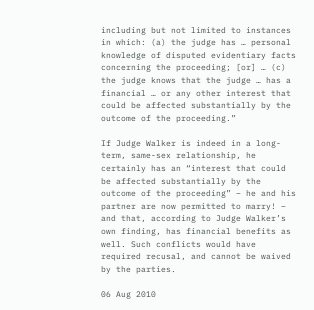including but not limited to instances in which: (a) the judge has … personal knowledge of disputed evidentiary facts concerning the proceeding; [or] … (c) the judge knows that the judge … has a financial … or any other interest that could be affected substantially by the outcome of the proceeding.”

If Judge Walker is indeed in a long-term, same-sex relationship, he certainly has an “interest that could be affected substantially by the outcome of the proceeding” – he and his partner are now permitted to marry! – and that, according to Judge Walker’s own finding, has financial benefits as well. Such conflicts would have required recusal, and cannot be waived by the parties.

06 Aug 2010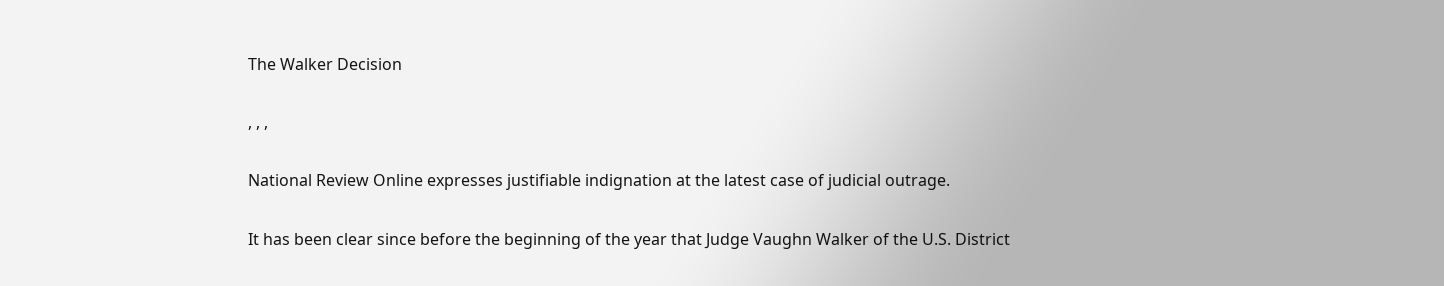The Walker Decision

, , ,

National Review Online expresses justifiable indignation at the latest case of judicial outrage.

It has been clear since before the beginning of the year that Judge Vaughn Walker of the U.S. District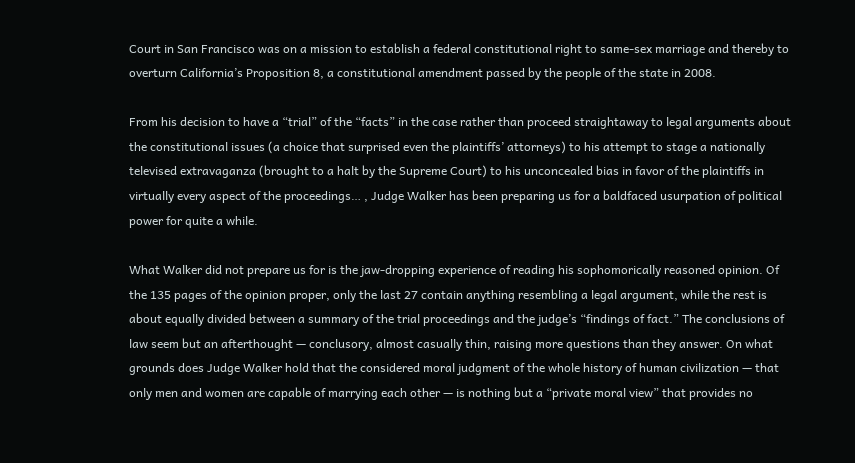Court in San Francisco was on a mission to establish a federal constitutional right to same-sex marriage and thereby to overturn California’s Proposition 8, a constitutional amendment passed by the people of the state in 2008.

From his decision to have a “trial” of the “facts” in the case rather than proceed straightaway to legal arguments about the constitutional issues (a choice that surprised even the plaintiffs’ attorneys) to his attempt to stage a nationally televised extravaganza (brought to a halt by the Supreme Court) to his unconcealed bias in favor of the plaintiffs in virtually every aspect of the proceedings… , Judge Walker has been preparing us for a baldfaced usurpation of political power for quite a while.

What Walker did not prepare us for is the jaw-dropping experience of reading his sophomorically reasoned opinion. Of the 135 pages of the opinion proper, only the last 27 contain anything resembling a legal argument, while the rest is about equally divided between a summary of the trial proceedings and the judge’s “findings of fact.” The conclusions of law seem but an afterthought — conclusory, almost casually thin, raising more questions than they answer. On what grounds does Judge Walker hold that the considered moral judgment of the whole history of human civilization — that only men and women are capable of marrying each other — is nothing but a “private moral view” that provides no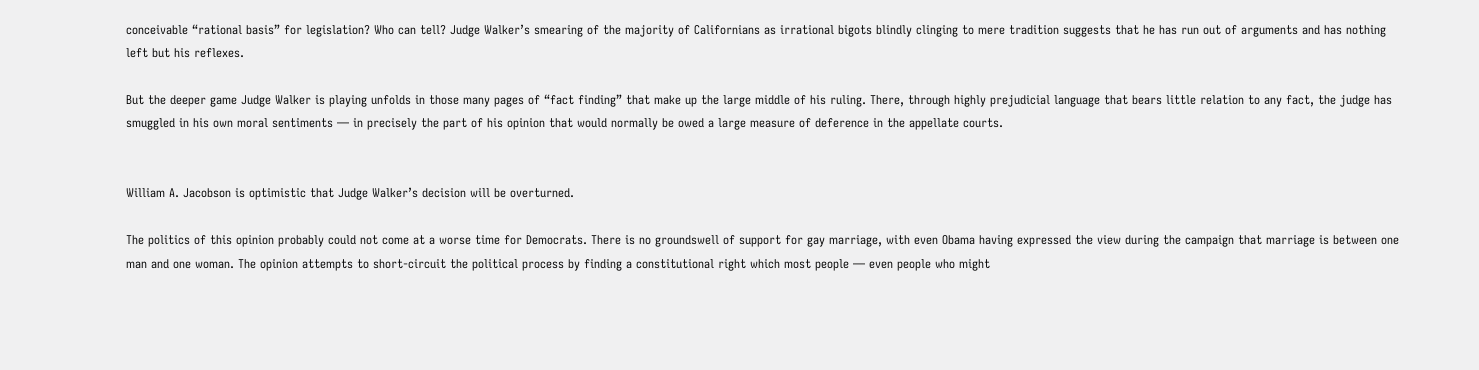conceivable “rational basis” for legislation? Who can tell? Judge Walker’s smearing of the majority of Californians as irrational bigots blindly clinging to mere tradition suggests that he has run out of arguments and has nothing left but his reflexes.

But the deeper game Judge Walker is playing unfolds in those many pages of “fact finding” that make up the large middle of his ruling. There, through highly prejudicial language that bears little relation to any fact, the judge has smuggled in his own moral sentiments — in precisely the part of his opinion that would normally be owed a large measure of deference in the appellate courts.


William A. Jacobson is optimistic that Judge Walker’s decision will be overturned.

The politics of this opinion probably could not come at a worse time for Democrats. There is no groundswell of support for gay marriage, with even Obama having expressed the view during the campaign that marriage is between one man and one woman. The opinion attempts to short-circuit the political process by finding a constitutional right which most people — even people who might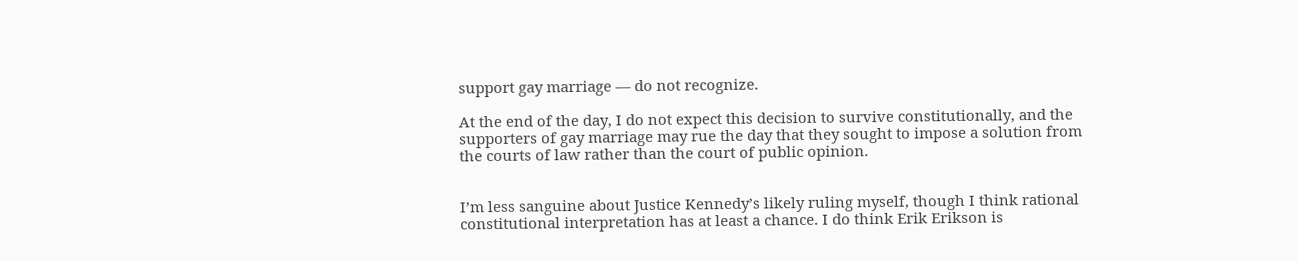support gay marriage — do not recognize.

At the end of the day, I do not expect this decision to survive constitutionally, and the supporters of gay marriage may rue the day that they sought to impose a solution from the courts of law rather than the court of public opinion.


I’m less sanguine about Justice Kennedy’s likely ruling myself, though I think rational constitutional interpretation has at least a chance. I do think Erik Erikson is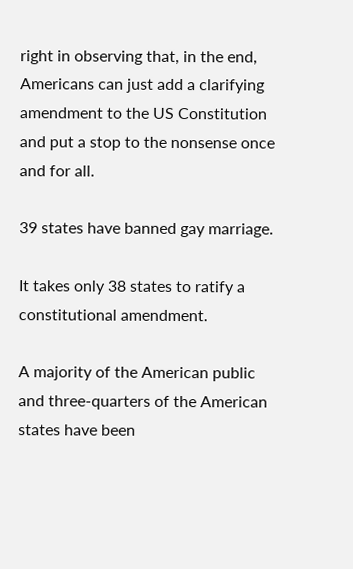right in observing that, in the end, Americans can just add a clarifying amendment to the US Constitution and put a stop to the nonsense once and for all.

39 states have banned gay marriage.

It takes only 38 states to ratify a constitutional amendment.

A majority of the American public and three-quarters of the American states have been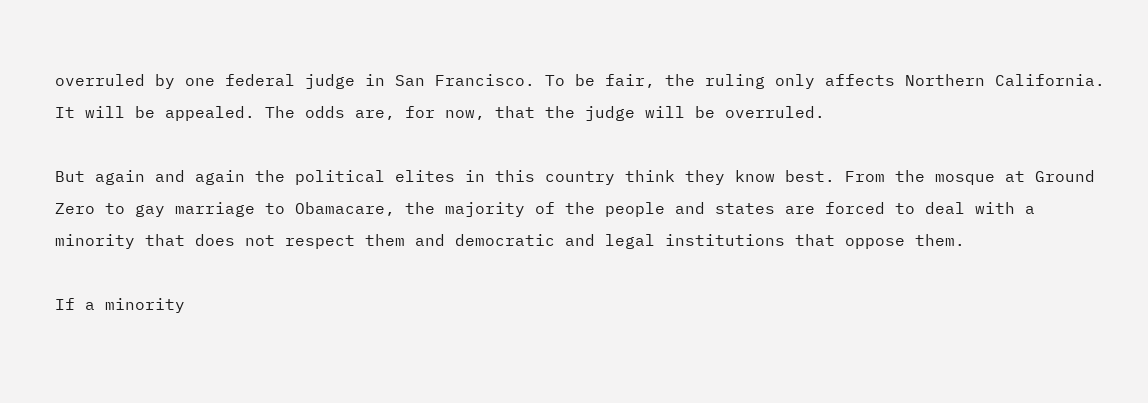overruled by one federal judge in San Francisco. To be fair, the ruling only affects Northern California. It will be appealed. The odds are, for now, that the judge will be overruled.

But again and again the political elites in this country think they know best. From the mosque at Ground Zero to gay marriage to Obamacare, the majority of the people and states are forced to deal with a minority that does not respect them and democratic and legal institutions that oppose them.

If a minority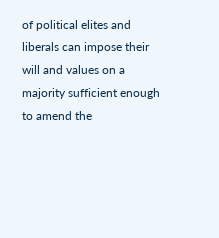of political elites and liberals can impose their will and values on a majority sufficient enough to amend the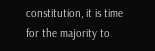constitution, it is time for the majority to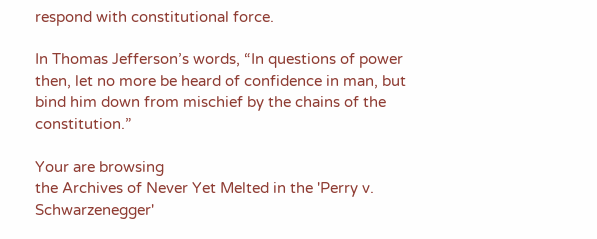respond with constitutional force.

In Thomas Jefferson’s words, “In questions of power then, let no more be heard of confidence in man, but bind him down from mischief by the chains of the constitution.”

Your are browsing
the Archives of Never Yet Melted in the 'Perry v. Schwarzenegger'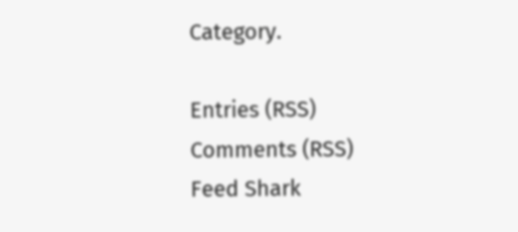Category.

Entries (RSS)
Comments (RSS)
Feed Shark